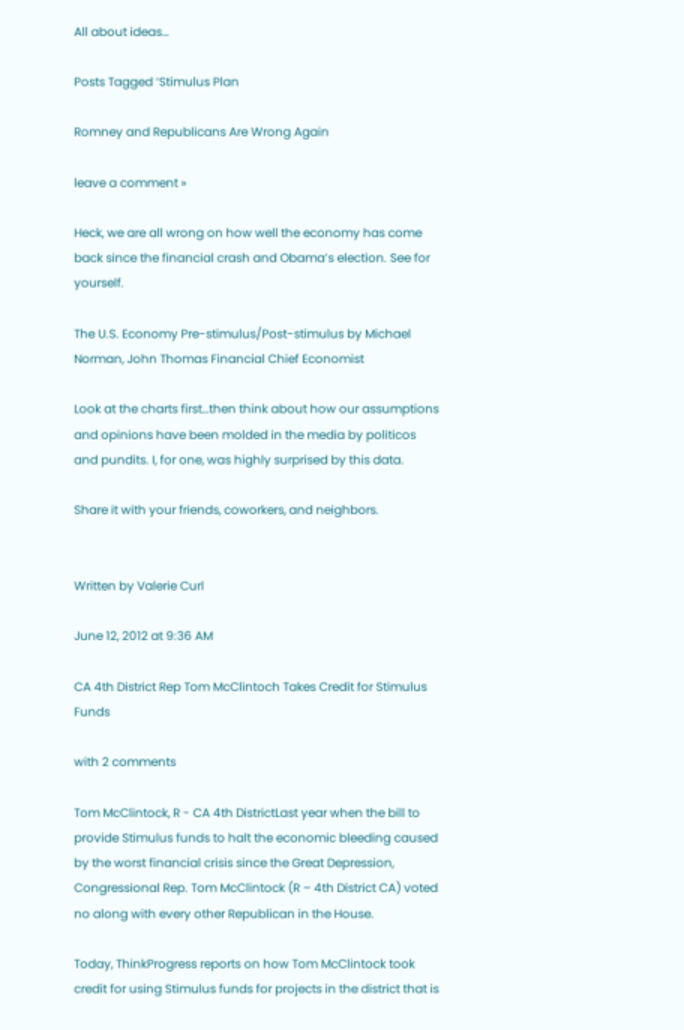All about ideas…

Posts Tagged ‘Stimulus Plan

Romney and Republicans Are Wrong Again

leave a comment »

Heck, we are all wrong on how well the economy has come back since the financial crash and Obama’s election. See for yourself.

The U.S. Economy Pre-stimulus/Post-stimulus by Michael Norman, John Thomas Financial Chief Economist

Look at the charts first…then think about how our assumptions and opinions have been molded in the media by politicos and pundits. I, for one, was highly surprised by this data.

Share it with your friends, coworkers, and neighbors.


Written by Valerie Curl

June 12, 2012 at 9:36 AM

CA 4th District Rep Tom McClintoch Takes Credit for Stimulus Funds

with 2 comments

Tom McClintock, R - CA 4th DistrictLast year when the bill to provide Stimulus funds to halt the economic bleeding caused by the worst financial crisis since the Great Depression, Congressional Rep. Tom McClintock (R – 4th District CA) voted no along with every other Republican in the House.

Today, ThinkProgress reports on how Tom McClintock took credit for using Stimulus funds for projects in the district that is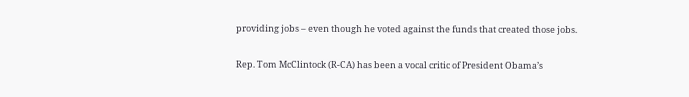providing jobs – even though he voted against the funds that created those jobs.

Rep. Tom McClintock (R-CA) has been a vocal critic of President Obama’s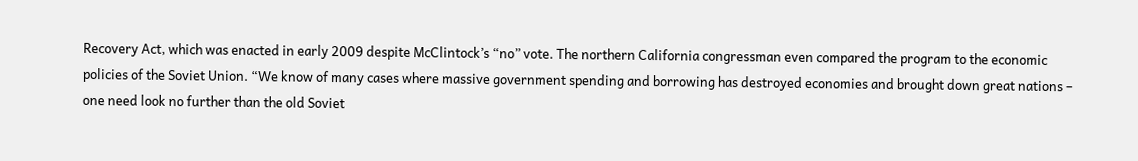Recovery Act, which was enacted in early 2009 despite McClintock’s “no” vote. The northern California congressman even compared the program to the economic policies of the Soviet Union. “We know of many cases where massive government spending and borrowing has destroyed economies and brought down great nations – one need look no further than the old Soviet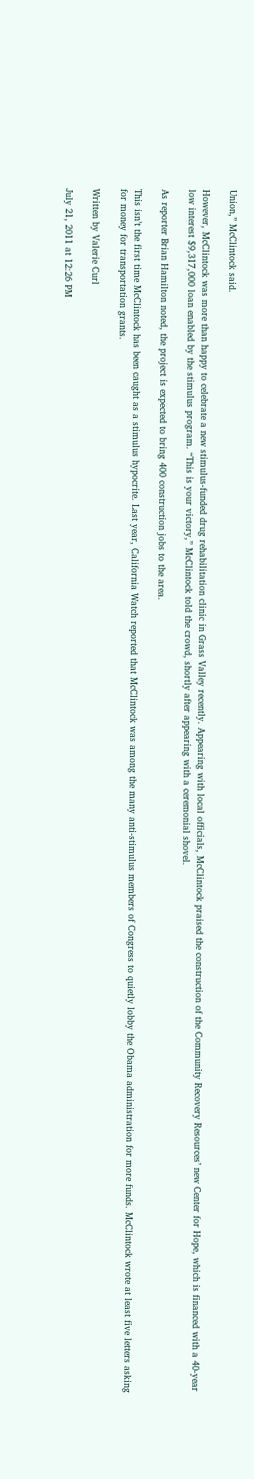Union,” McClintock said.

However, McClintock was more than happy to celebrate a new stimulus-funded drug rehabilitation clinic in Grass Valley recently. Appearing with local officials, McClintock praised the construction of the Community Recovery Resources’ new Center for Hope, which is financed with a 40-year low interest $9,317,000 loan enabled by the stimulus program. “This is your victory,” McClintock told the crowd, shortly after appearing with a ceremonial shovel.

As reporter Brian Hamilton noted, the project is expected to bring 400 construction jobs to the area.

This isn’t the first time McClintock has been caught as a stimulus hypocrite. Last year, California Watch reported that McClintock was among the many anti-stimulus members of Congress to quietly lobby the Obama administration for more funds. McClintock wrote at least five letters asking for money for transportation grants.

Written by Valerie Curl

July 21, 2011 at 12:26 PM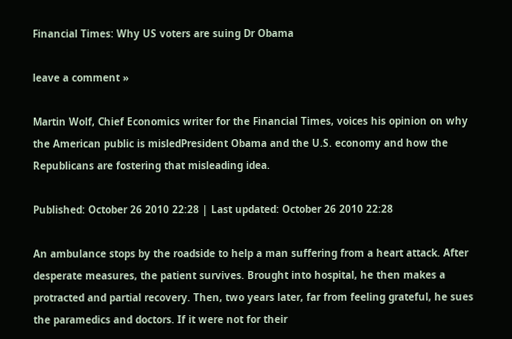Financial Times: Why US voters are suing Dr Obama

leave a comment »

Martin Wolf, Chief Economics writer for the Financial Times, voices his opinion on why the American public is misledPresident Obama and the U.S. economy and how the Republicans are fostering that misleading idea.

Published: October 26 2010 22:28 | Last updated: October 26 2010 22:28

An ambulance stops by the roadside to help a man suffering from a heart attack. After desperate measures, the patient survives. Brought into hospital, he then makes a protracted and partial recovery. Then, two years later, far from feeling grateful, he sues the paramedics and doctors. If it were not for their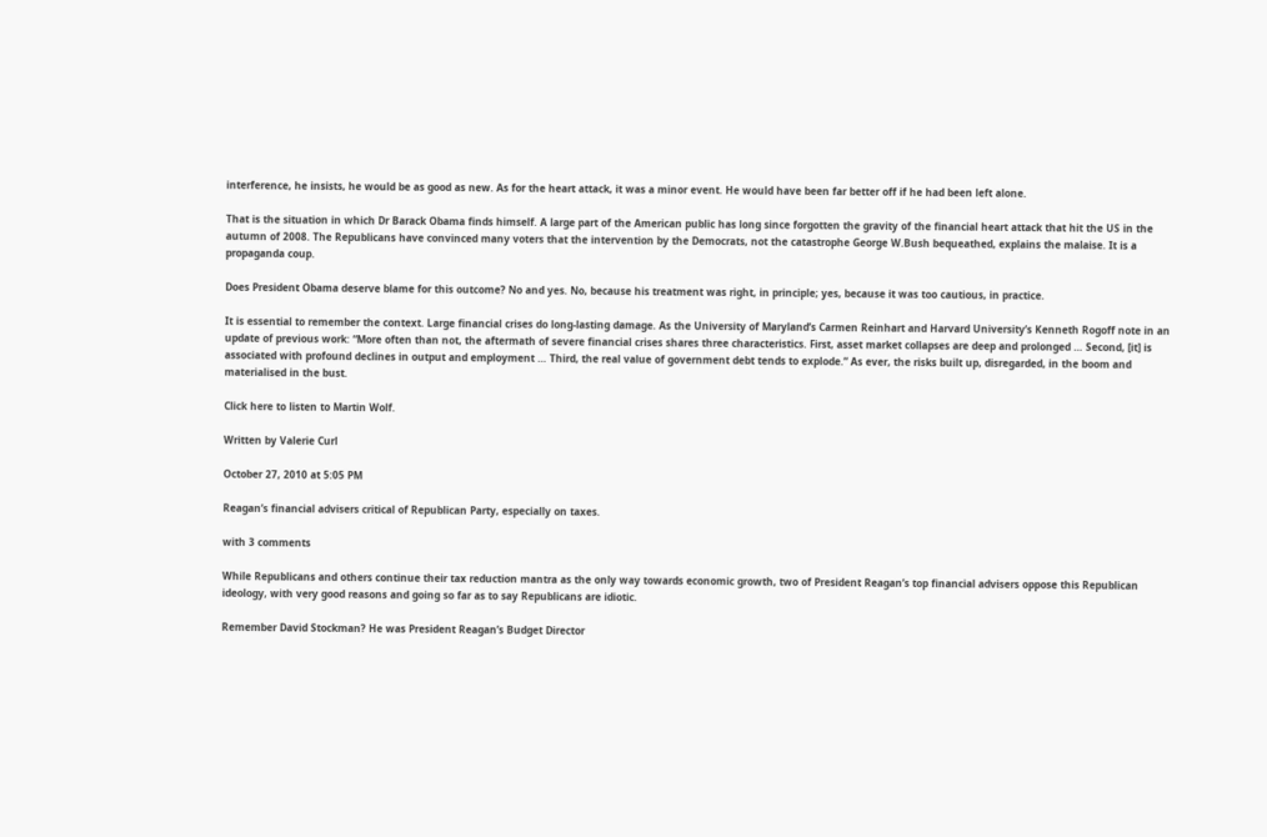interference, he insists, he would be as good as new. As for the heart attack, it was a minor event. He would have been far better off if he had been left alone.

That is the situation in which Dr Barack Obama finds himself. A large part of the American public has long since forgotten the gravity of the financial heart attack that hit the US in the autumn of 2008. The Republicans have convinced many voters that the intervention by the Democrats, not the catastrophe George W.Bush bequeathed, explains the malaise. It is a propaganda coup.

Does President Obama deserve blame for this outcome? No and yes. No, because his treatment was right, in principle; yes, because it was too cautious, in practice.

It is essential to remember the context. Large financial crises do long-lasting damage. As the University of Maryland’s Carmen Reinhart and Harvard University’s Kenneth Rogoff note in an update of previous work: “More often than not, the aftermath of severe financial crises shares three characteristics. First, asset market collapses are deep and prolonged … Second, [it] is associated with profound declines in output and employment … Third, the real value of government debt tends to explode.” As ever, the risks built up, disregarded, in the boom and materialised in the bust.

Click here to listen to Martin Wolf.

Written by Valerie Curl

October 27, 2010 at 5:05 PM

Reagan’s financial advisers critical of Republican Party, especially on taxes.

with 3 comments

While Republicans and others continue their tax reduction mantra as the only way towards economic growth, two of President Reagan’s top financial advisers oppose this Republican ideology, with very good reasons and going so far as to say Republicans are idiotic.

Remember David Stockman? He was President Reagan’s Budget Director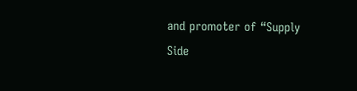and promoter of “Supply Side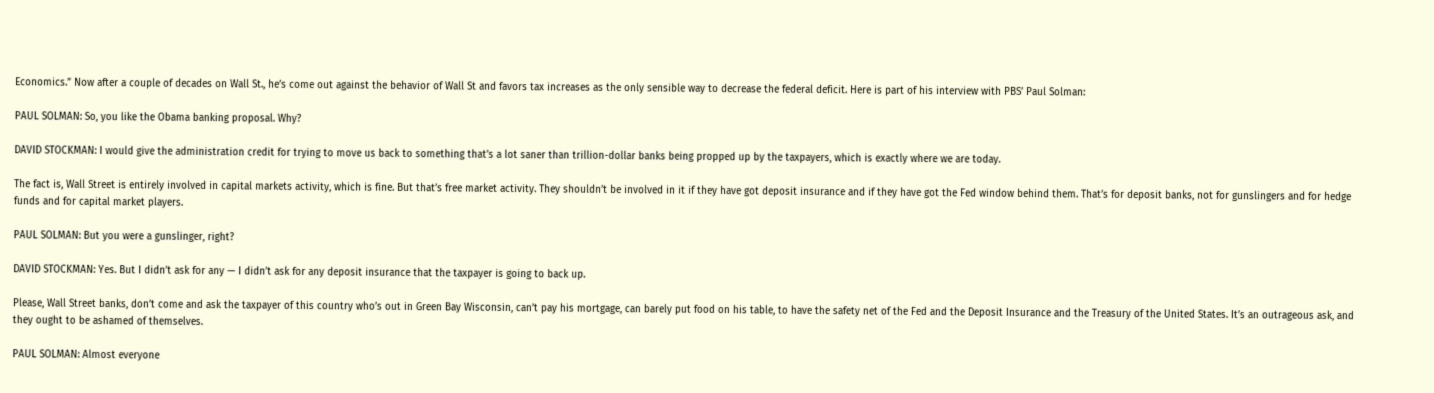Economics.” Now after a couple of decades on Wall St., he’s come out against the behavior of Wall St and favors tax increases as the only sensible way to decrease the federal deficit. Here is part of his interview with PBS’ Paul Solman:

PAUL SOLMAN: So, you like the Obama banking proposal. Why?

DAVID STOCKMAN: I would give the administration credit for trying to move us back to something that’s a lot saner than trillion-dollar banks being propped up by the taxpayers, which is exactly where we are today.

The fact is, Wall Street is entirely involved in capital markets activity, which is fine. But that’s free market activity. They shouldn’t be involved in it if they have got deposit insurance and if they have got the Fed window behind them. That’s for deposit banks, not for gunslingers and for hedge funds and for capital market players.

PAUL SOLMAN: But you were a gunslinger, right?

DAVID STOCKMAN: Yes. But I didn’t ask for any — I didn’t ask for any deposit insurance that the taxpayer is going to back up.

Please, Wall Street banks, don’t come and ask the taxpayer of this country who’s out in Green Bay Wisconsin, can’t pay his mortgage, can barely put food on his table, to have the safety net of the Fed and the Deposit Insurance and the Treasury of the United States. It’s an outrageous ask, and they ought to be ashamed of themselves.

PAUL SOLMAN: Almost everyone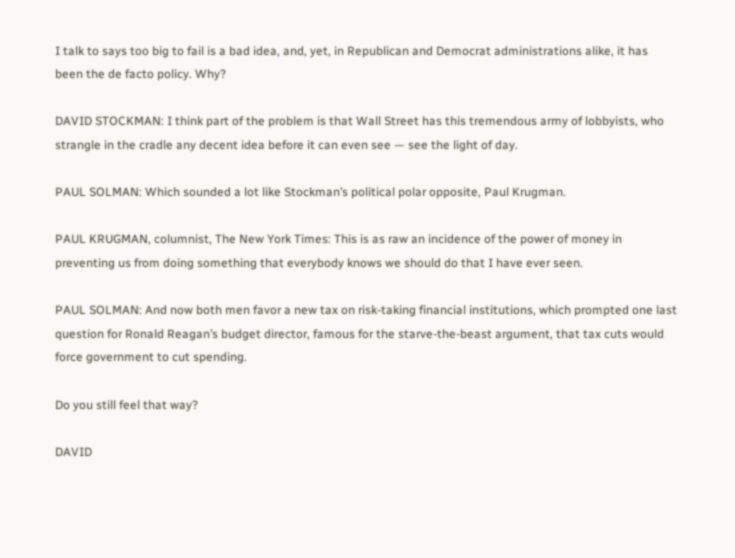I talk to says too big to fail is a bad idea, and, yet, in Republican and Democrat administrations alike, it has been the de facto policy. Why?

DAVID STOCKMAN: I think part of the problem is that Wall Street has this tremendous army of lobbyists, who strangle in the cradle any decent idea before it can even see — see the light of day.

PAUL SOLMAN: Which sounded a lot like Stockman’s political polar opposite, Paul Krugman.

PAUL KRUGMAN, columnist, The New York Times: This is as raw an incidence of the power of money in preventing us from doing something that everybody knows we should do that I have ever seen.

PAUL SOLMAN: And now both men favor a new tax on risk-taking financial institutions, which prompted one last question for Ronald Reagan’s budget director, famous for the starve-the-beast argument, that tax cuts would force government to cut spending.

Do you still feel that way?

DAVID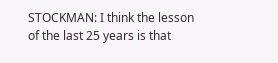STOCKMAN: I think the lesson of the last 25 years is that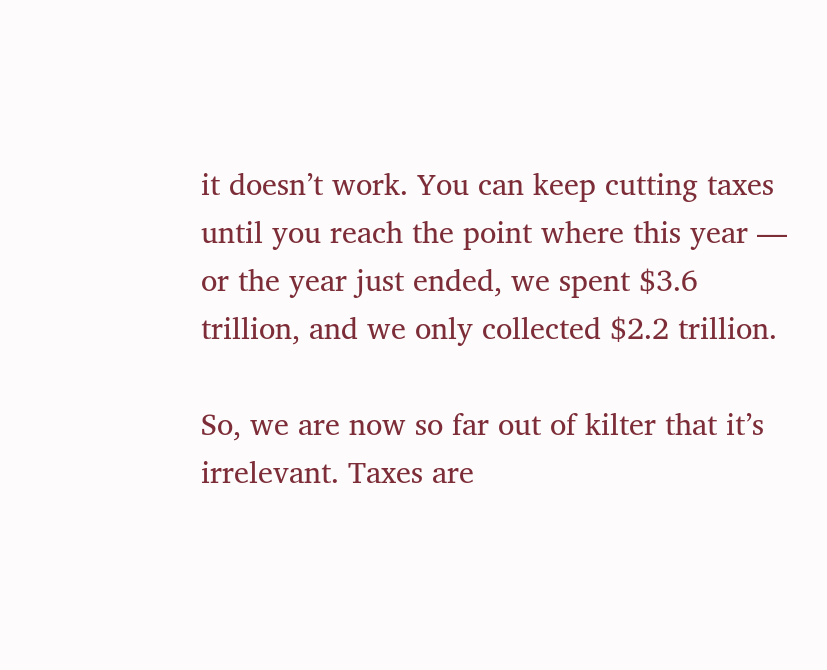it doesn’t work. You can keep cutting taxes until you reach the point where this year — or the year just ended, we spent $3.6 trillion, and we only collected $2.2 trillion.

So, we are now so far out of kilter that it’s irrelevant. Taxes are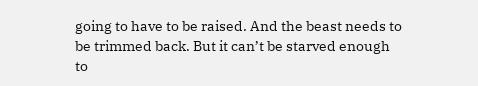going to have to be raised. And the beast needs to be trimmed back. But it can’t be starved enough to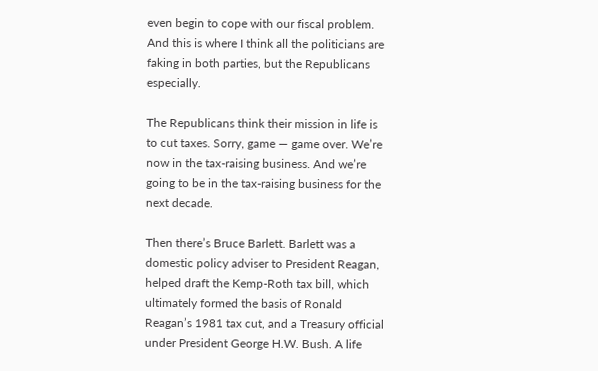even begin to cope with our fiscal problem. And this is where I think all the politicians are faking in both parties, but the Republicans especially.

The Republicans think their mission in life is to cut taxes. Sorry, game — game over. We’re now in the tax-raising business. And we’re going to be in the tax-raising business for the next decade.

Then there’s Bruce Barlett. Barlett was a domestic policy adviser to President Reagan, helped draft the Kemp-Roth tax bill, which ultimately formed the basis of Ronald Reagan’s 1981 tax cut, and a Treasury official under President George H.W. Bush. A life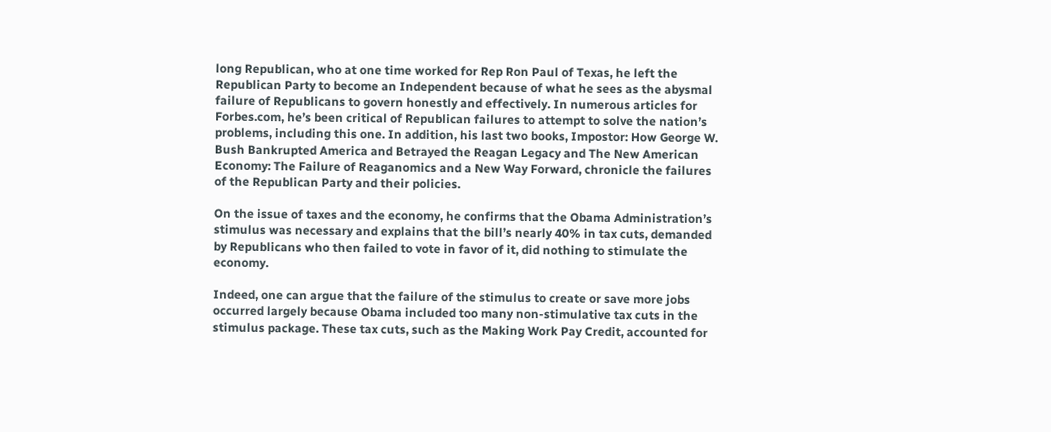long Republican, who at one time worked for Rep Ron Paul of Texas, he left the Republican Party to become an Independent because of what he sees as the abysmal failure of Republicans to govern honestly and effectively. In numerous articles for Forbes.com, he’s been critical of Republican failures to attempt to solve the nation’s problems, including this one. In addition, his last two books, Impostor: How George W. Bush Bankrupted America and Betrayed the Reagan Legacy and The New American Economy: The Failure of Reaganomics and a New Way Forward, chronicle the failures of the Republican Party and their policies.

On the issue of taxes and the economy, he confirms that the Obama Administration’s stimulus was necessary and explains that the bill’s nearly 40% in tax cuts, demanded by Republicans who then failed to vote in favor of it, did nothing to stimulate the economy.

Indeed, one can argue that the failure of the stimulus to create or save more jobs occurred largely because Obama included too many non-stimulative tax cuts in the stimulus package. These tax cuts, such as the Making Work Pay Credit, accounted for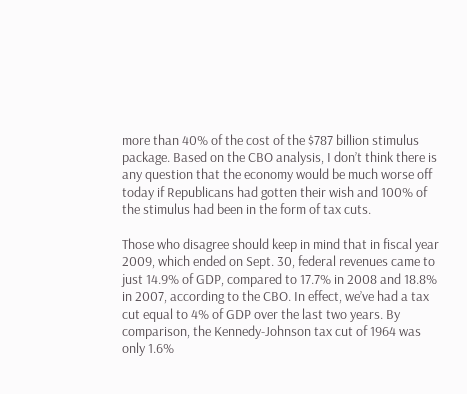more than 40% of the cost of the $787 billion stimulus package. Based on the CBO analysis, I don’t think there is any question that the economy would be much worse off today if Republicans had gotten their wish and 100% of the stimulus had been in the form of tax cuts.

Those who disagree should keep in mind that in fiscal year 2009, which ended on Sept. 30, federal revenues came to just 14.9% of GDP, compared to 17.7% in 2008 and 18.8% in 2007, according to the CBO. In effect, we’ve had a tax cut equal to 4% of GDP over the last two years. By comparison, the Kennedy-Johnson tax cut of 1964 was only 1.6%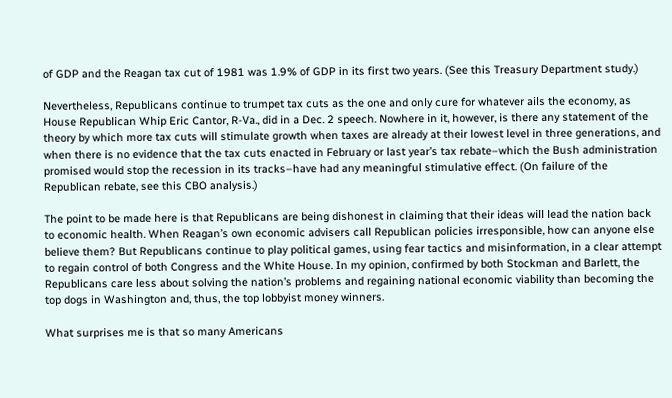of GDP and the Reagan tax cut of 1981 was 1.9% of GDP in its first two years. (See this Treasury Department study.)

Nevertheless, Republicans continue to trumpet tax cuts as the one and only cure for whatever ails the economy, as House Republican Whip Eric Cantor, R-Va., did in a Dec. 2 speech. Nowhere in it, however, is there any statement of the theory by which more tax cuts will stimulate growth when taxes are already at their lowest level in three generations, and when there is no evidence that the tax cuts enacted in February or last year’s tax rebate–which the Bush administration promised would stop the recession in its tracks–have had any meaningful stimulative effect. (On failure of the Republican rebate, see this CBO analysis.)

The point to be made here is that Republicans are being dishonest in claiming that their ideas will lead the nation back to economic health. When Reagan’s own economic advisers call Republican policies irresponsible, how can anyone else believe them? But Republicans continue to play political games, using fear tactics and misinformation, in a clear attempt to regain control of both Congress and the White House. In my opinion, confirmed by both Stockman and Barlett, the Republicans care less about solving the nation’s problems and regaining national economic viability than becoming the top dogs in Washington and, thus, the top lobbyist money winners.

What surprises me is that so many Americans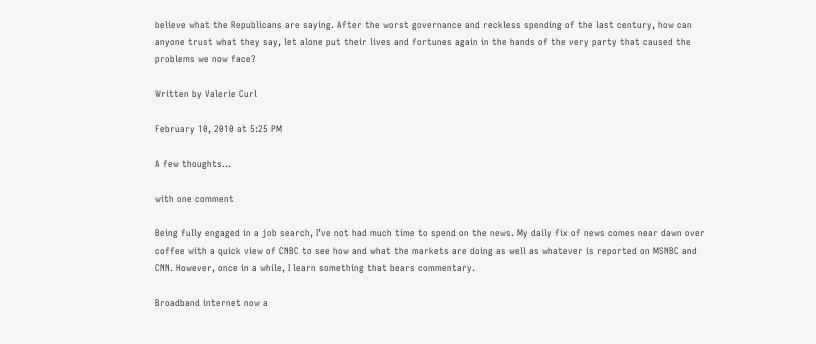believe what the Republicans are saying. After the worst governance and reckless spending of the last century, how can anyone trust what they say, let alone put their lives and fortunes again in the hands of the very party that caused the problems we now face?

Written by Valerie Curl

February 10, 2010 at 5:25 PM

A few thoughts…

with one comment

Being fully engaged in a job search, I’ve not had much time to spend on the news. My daily fix of news comes near dawn over coffee with a quick view of CNBC to see how and what the markets are doing as well as whatever is reported on MSNBC and CNN. However, once in a while, I learn something that bears commentary.

Broadband internet now a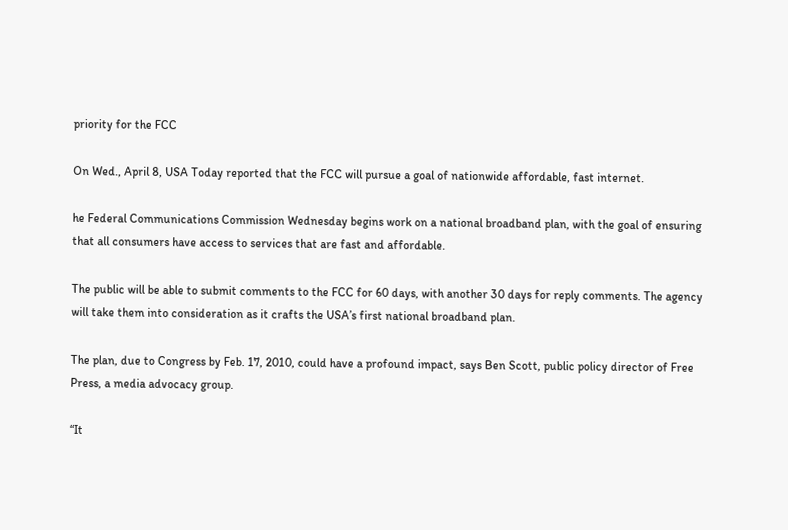priority for the FCC

On Wed., April 8, USA Today reported that the FCC will pursue a goal of nationwide affordable, fast internet.

he Federal Communications Commission Wednesday begins work on a national broadband plan, with the goal of ensuring that all consumers have access to services that are fast and affordable.

The public will be able to submit comments to the FCC for 60 days, with another 30 days for reply comments. The agency will take them into consideration as it crafts the USA’s first national broadband plan.

The plan, due to Congress by Feb. 17, 2010, could have a profound impact, says Ben Scott, public policy director of Free Press, a media advocacy group.

“It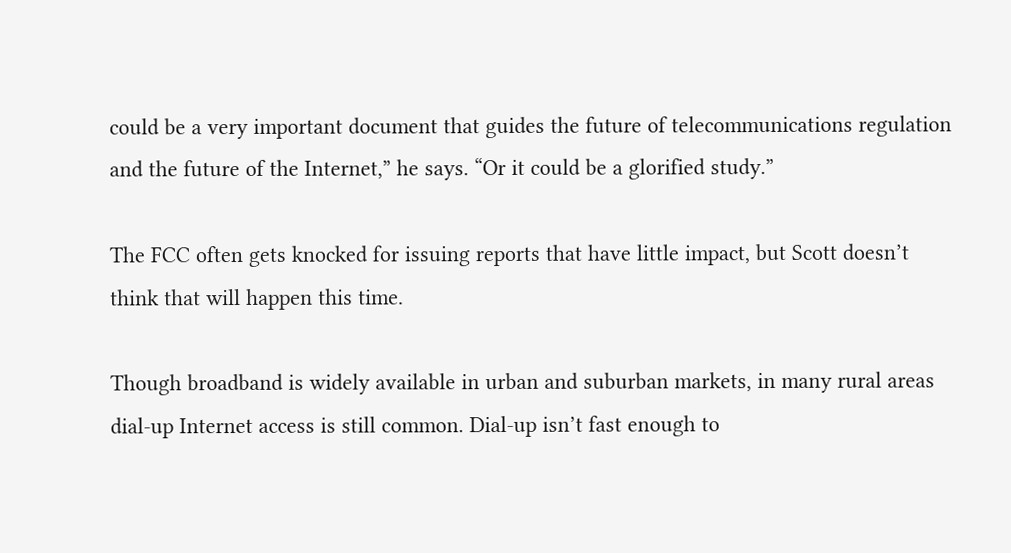could be a very important document that guides the future of telecommunications regulation and the future of the Internet,” he says. “Or it could be a glorified study.”

The FCC often gets knocked for issuing reports that have little impact, but Scott doesn’t think that will happen this time.

Though broadband is widely available in urban and suburban markets, in many rural areas dial-up Internet access is still common. Dial-up isn’t fast enough to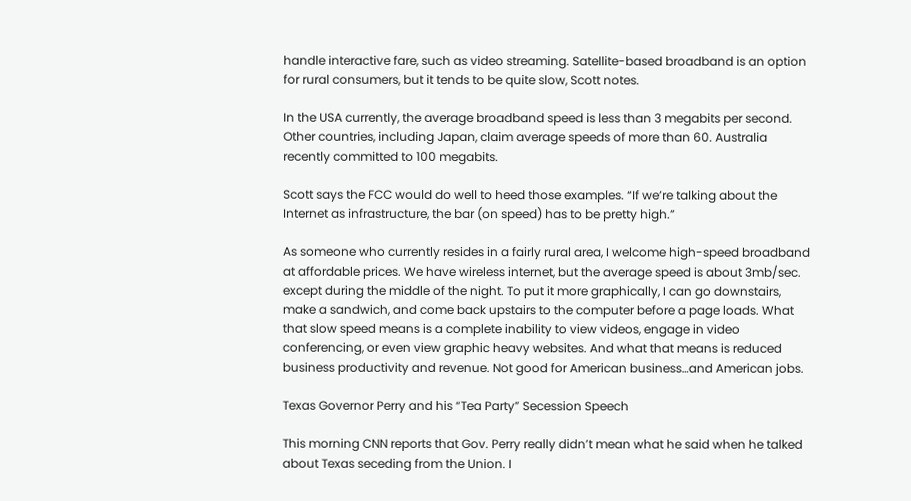handle interactive fare, such as video streaming. Satellite-based broadband is an option for rural consumers, but it tends to be quite slow, Scott notes.

In the USA currently, the average broadband speed is less than 3 megabits per second. Other countries, including Japan, claim average speeds of more than 60. Australia recently committed to 100 megabits.

Scott says the FCC would do well to heed those examples. “If we’re talking about the Internet as infrastructure, the bar (on speed) has to be pretty high.”

As someone who currently resides in a fairly rural area, I welcome high-speed broadband at affordable prices. We have wireless internet, but the average speed is about 3mb/sec. except during the middle of the night. To put it more graphically, I can go downstairs, make a sandwich, and come back upstairs to the computer before a page loads. What that slow speed means is a complete inability to view videos, engage in video conferencing, or even view graphic heavy websites. And what that means is reduced business productivity and revenue. Not good for American business…and American jobs.

Texas Governor Perry and his “Tea Party” Secession Speech

This morning CNN reports that Gov. Perry really didn’t mean what he said when he talked about Texas seceding from the Union. I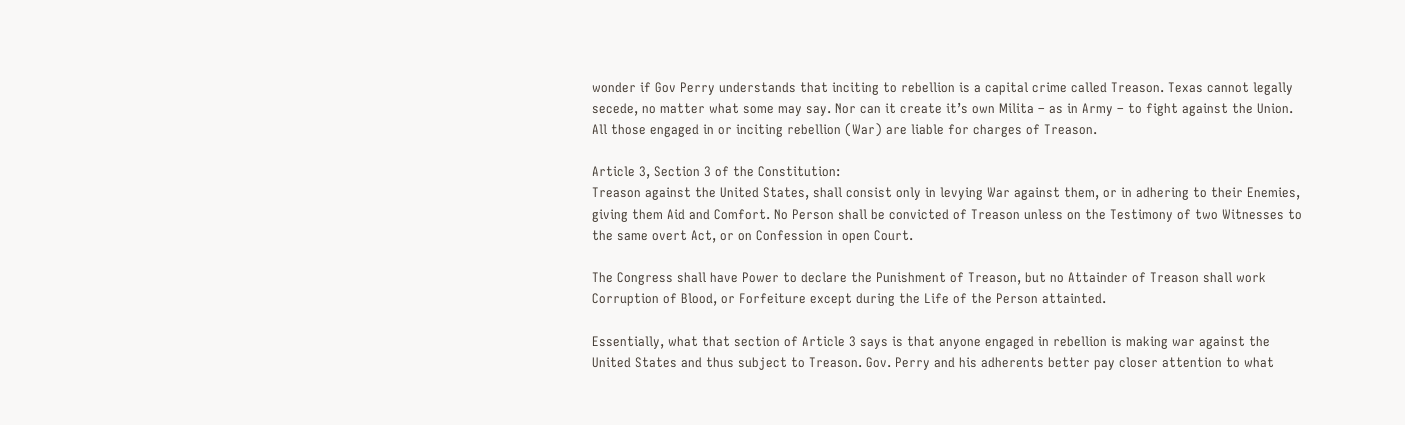wonder if Gov Perry understands that inciting to rebellion is a capital crime called Treason. Texas cannot legally secede, no matter what some may say. Nor can it create it’s own Milita – as in Army – to fight against the Union. All those engaged in or inciting rebellion (War) are liable for charges of Treason.

Article 3, Section 3 of the Constitution:
Treason against the United States, shall consist only in levying War against them, or in adhering to their Enemies, giving them Aid and Comfort. No Person shall be convicted of Treason unless on the Testimony of two Witnesses to the same overt Act, or on Confession in open Court.

The Congress shall have Power to declare the Punishment of Treason, but no Attainder of Treason shall work Corruption of Blood, or Forfeiture except during the Life of the Person attainted.

Essentially, what that section of Article 3 says is that anyone engaged in rebellion is making war against the United States and thus subject to Treason. Gov. Perry and his adherents better pay closer attention to what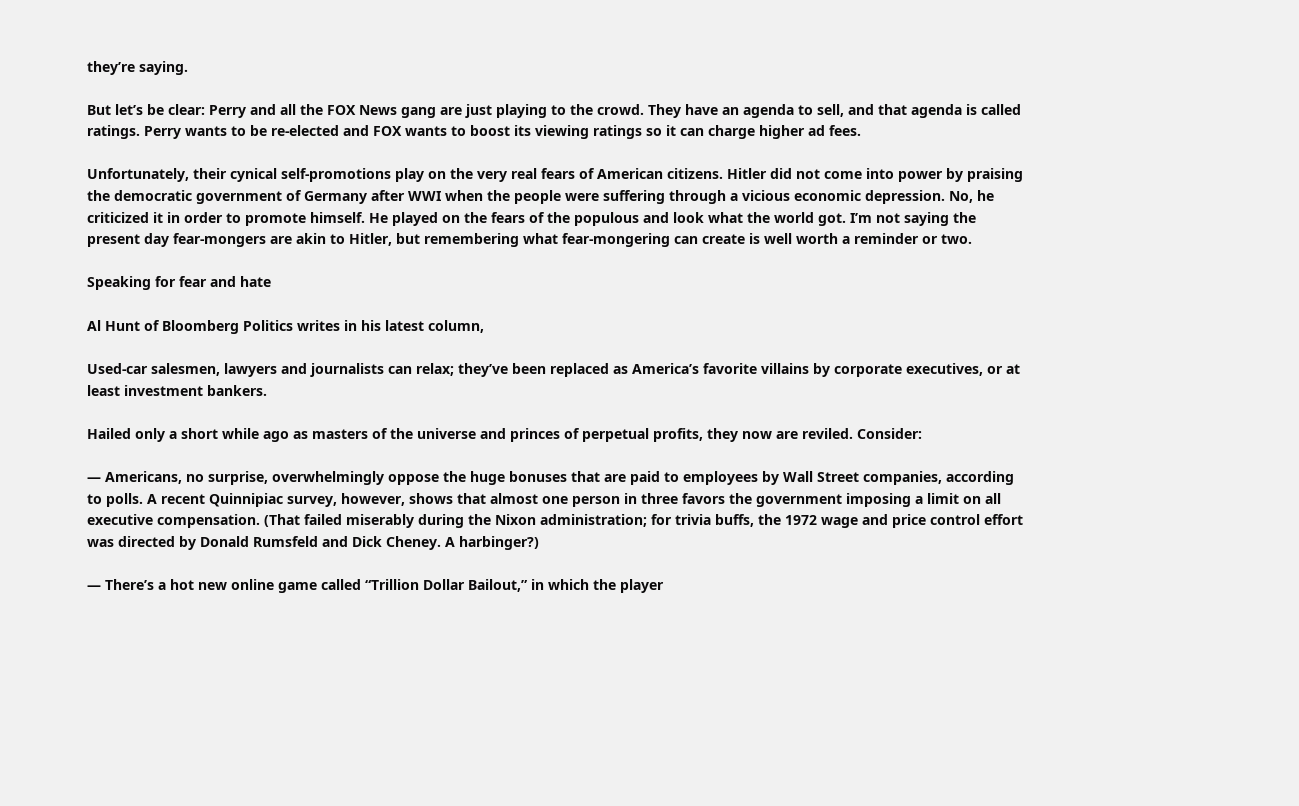they’re saying.

But let’s be clear: Perry and all the FOX News gang are just playing to the crowd. They have an agenda to sell, and that agenda is called ratings. Perry wants to be re-elected and FOX wants to boost its viewing ratings so it can charge higher ad fees.

Unfortunately, their cynical self-promotions play on the very real fears of American citizens. Hitler did not come into power by praising the democratic government of Germany after WWI when the people were suffering through a vicious economic depression. No, he criticized it in order to promote himself. He played on the fears of the populous and look what the world got. I’m not saying the present day fear-mongers are akin to Hitler, but remembering what fear-mongering can create is well worth a reminder or two.

Speaking for fear and hate

Al Hunt of Bloomberg Politics writes in his latest column,

Used-car salesmen, lawyers and journalists can relax; they’ve been replaced as America’s favorite villains by corporate executives, or at least investment bankers.

Hailed only a short while ago as masters of the universe and princes of perpetual profits, they now are reviled. Consider:

— Americans, no surprise, overwhelmingly oppose the huge bonuses that are paid to employees by Wall Street companies, according to polls. A recent Quinnipiac survey, however, shows that almost one person in three favors the government imposing a limit on all executive compensation. (That failed miserably during the Nixon administration; for trivia buffs, the 1972 wage and price control effort was directed by Donald Rumsfeld and Dick Cheney. A harbinger?)

— There’s a hot new online game called “Trillion Dollar Bailout,” in which the player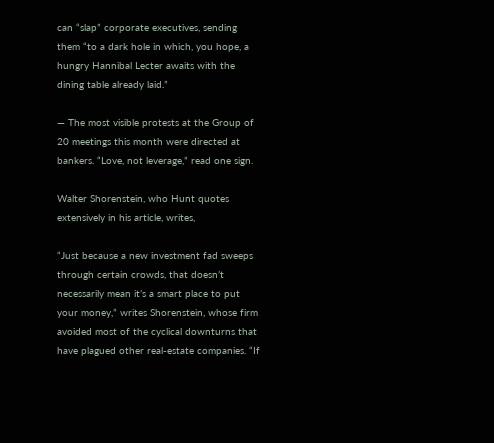can “slap” corporate executives, sending them “to a dark hole in which, you hope, a hungry Hannibal Lecter awaits with the dining table already laid.”

— The most visible protests at the Group of 20 meetings this month were directed at bankers. “Love, not leverage,” read one sign.

Walter Shorenstein, who Hunt quotes extensively in his article, writes,

“Just because a new investment fad sweeps through certain crowds, that doesn’t necessarily mean it’s a smart place to put your money,” writes Shorenstein, whose firm avoided most of the cyclical downturns that have plagued other real-estate companies. “If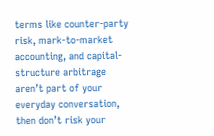terms like counter-party risk, mark-to-market accounting, and capital-structure arbitrage aren’t part of your everyday conversation, then don’t risk your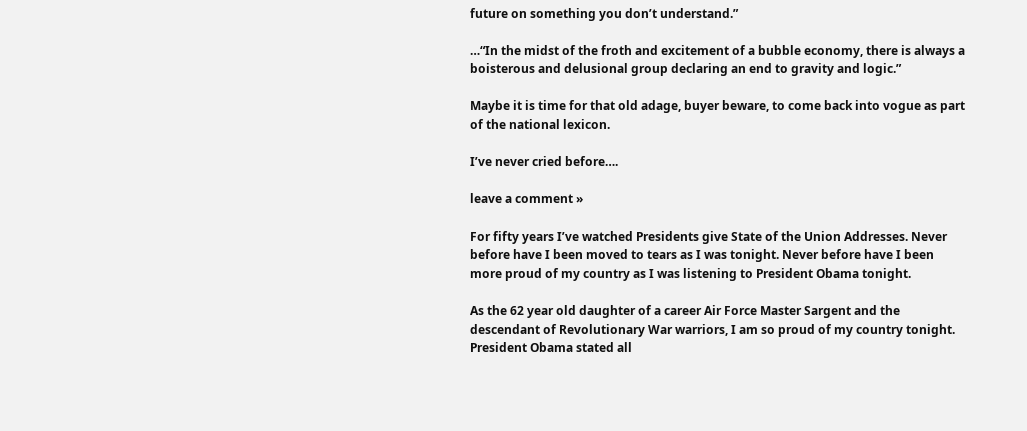future on something you don’t understand.”

…“In the midst of the froth and excitement of a bubble economy, there is always a boisterous and delusional group declaring an end to gravity and logic.”

Maybe it is time for that old adage, buyer beware, to come back into vogue as part of the national lexicon.

I’ve never cried before….

leave a comment »

For fifty years I’ve watched Presidents give State of the Union Addresses. Never before have I been moved to tears as I was tonight. Never before have I been more proud of my country as I was listening to President Obama tonight.

As the 62 year old daughter of a career Air Force Master Sargent and the descendant of Revolutionary War warriors, I am so proud of my country tonight. President Obama stated all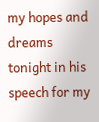my hopes and dreams tonight in his speech for my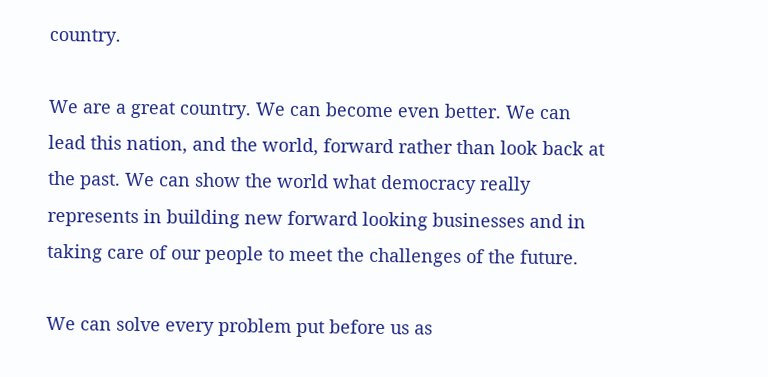country.

We are a great country. We can become even better. We can lead this nation, and the world, forward rather than look back at the past. We can show the world what democracy really represents in building new forward looking businesses and in taking care of our people to meet the challenges of the future.

We can solve every problem put before us as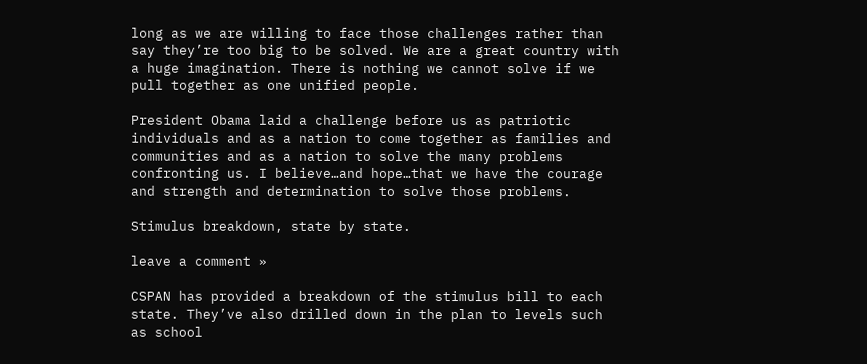long as we are willing to face those challenges rather than say they’re too big to be solved. We are a great country with a huge imagination. There is nothing we cannot solve if we pull together as one unified people.

President Obama laid a challenge before us as patriotic individuals and as a nation to come together as families and communities and as a nation to solve the many problems confronting us. I believe…and hope…that we have the courage and strength and determination to solve those problems.

Stimulus breakdown, state by state.

leave a comment »

CSPAN has provided a breakdown of the stimulus bill to each state. They’ve also drilled down in the plan to levels such as school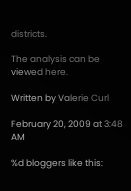districts.

The analysis can be viewed here.

Written by Valerie Curl

February 20, 2009 at 3:48 AM

%d bloggers like this: